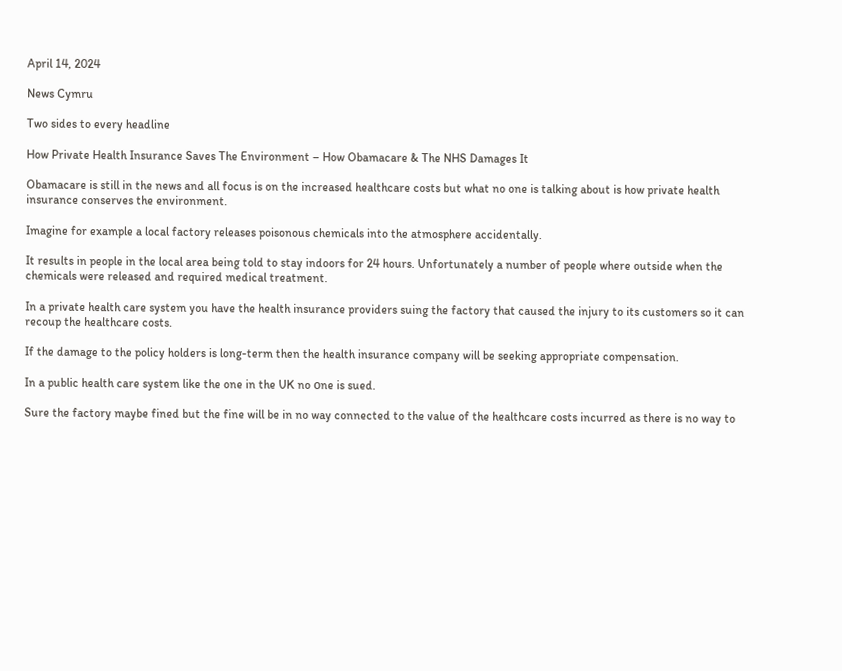April 14, 2024

News Cymru

Two sides to every headline

How Private Health Insurance Saves The Environment – How Obamacare & The NHS Damages It

Obamacare is still in the news and all focus is on the increased healthcare costs but what no one is talking about is how private health insurance conserves the environment.

Imagine for example a local factory releases poisonous chemicals into the atmosphere accidentally.

It results in people in the local area being told to stay indoors for 24 hours. Unfortunately a number of people where outside when the chemicals were released and required medical treatment.

In a private health care system you have the health insurance providers suing the factory that caused the injury to its customers so it can recoup the healthcare costs.

If the damage to the policy holders is long-term then the health insurance company will be seeking appropriate compensation.

In a public health care system like the one in the UK no οne is sued.

Sure the factory maybe fined but the fine will be in no way connected to the value of the healthcare costs incurred as there is no way to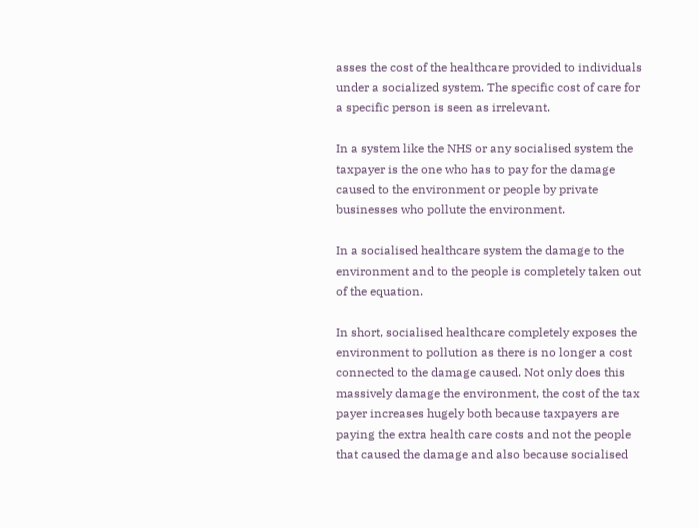asses the cost of the healthcare provided to individuals under a socialized system. The specific cost of care for a specific person is seen as irrelevant.

In a system like the NHS or any socialised system the taxpayer is the one who has to pay for the damage caused to the environment or people by private businesses who pollute the environment.

In a socialised healthcare system the damage to the environment and to the people is completely taken out of the equation.

In short, socialised healthcare completely exposes the environment to pollution as there is no longer a cost connected to the damage caused. Not only does this massively damage the environment, the cost of the tax payer increases hugely both because taxpayers are paying the extra health care costs and not the people that caused the damage and also because socialised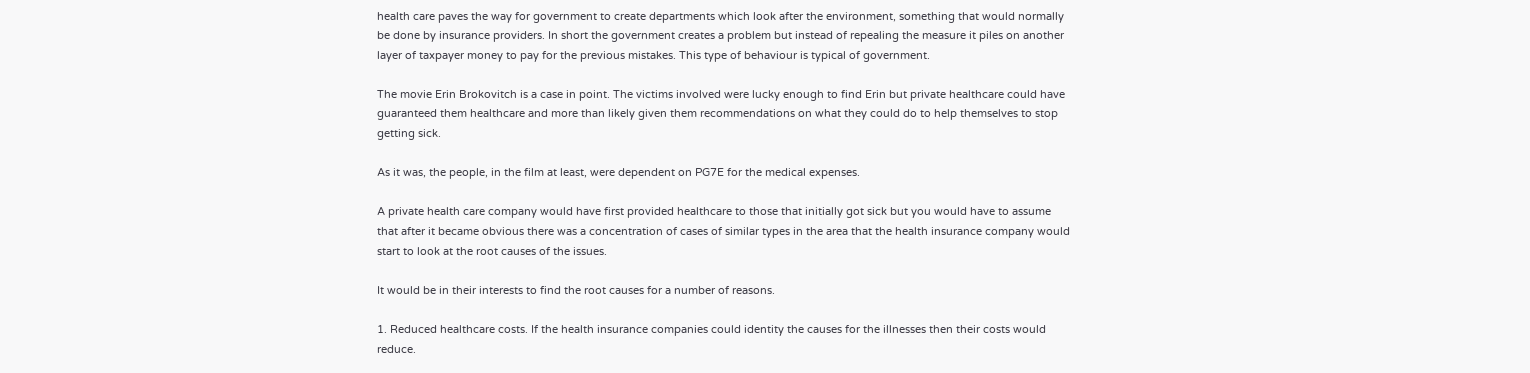health care paves the way for government to create departments which look after the environment, something that would normally be done by insurance providers. In short the government creates a problem but instead of repealing the measure it piles on another layer of taxpayer money to pay for the previous mistakes. This type of behaviour is typical of government.

The movie Erin Brokovitch is a case in point. The victims involved were lucky enough to find Erin but private healthcare could have guaranteed them healthcare and more than likely given them recommendations on what they could do to help themselves to stop getting sick.

As it was, the people, in the film at least, were dependent on PG7E for the medical expenses.

A private health care company would have first provided healthcare to those that initially got sick but you would have to assume that after it became obvious there was a concentration of cases of similar types in the area that the health insurance company would start to look at the root causes of the issues.

It would be in their interests to find the root causes for a number of reasons.

1. Reduced healthcare costs. If the health insurance companies could identity the causes for the illnesses then their costs would reduce.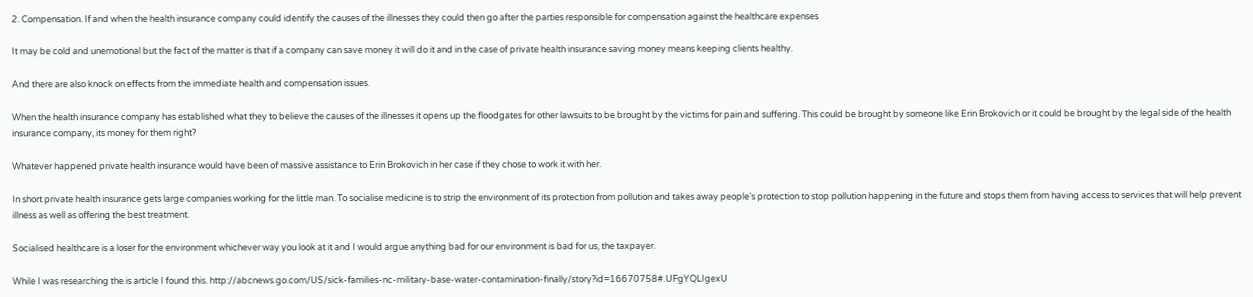2. Compensation. If and when the health insurance company could identify the causes of the illnesses they could then go after the parties responsible for compensation against the healthcare expenses

It may be cold and unemotional but the fact of the matter is that if a company can save money it will do it and in the case of private health insurance saving money means keeping clients healthy.

And there are also knock on effects from the immediate health and compensation issues.

When the health insurance company has established what they to believe the causes of the illnesses it opens up the floodgates for other lawsuits to be brought by the victims for pain and suffering. This could be brought by someone like Erin Brokovich or it could be brought by the legal side of the health insurance company, its money for them right?

Whatever happened private health insurance would have been of massive assistance to Erin Brokovich in her case if they chose to work it with her.

In short private health insurance gets large companies working for the little man. To socialise medicine is to strip the environment of its protection from pollution and takes away people’s protection to stop pollution happening in the future and stops them from having access to services that will help prevent illness as well as offering the best treatment.

Socialised healthcare is a loser for the environment whichever way you look at it and I would argue anything bad for our environment is bad for us, the taxpayer.

While I was researching the is article I found this. http://abcnews.go.com/US/sick-families-nc-military-base-water-contamination-finally/story?id=16670758#.UFgYQLIgexU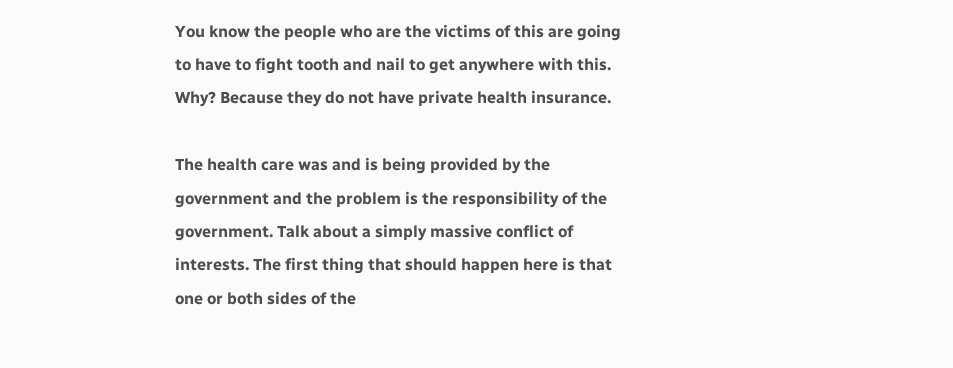You know the people who are the victims of this are going to have to fight tooth and nail to get anywhere with this. Why? Because they do not have private health insurance.

The health care was and is being provided by the government and the problem is the responsibility of the government. Talk about a simply massive conflict of interests. The first thing that should happen here is that one or both sides of the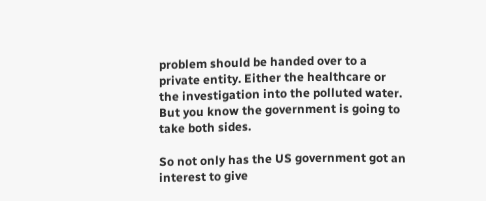problem should be handed over to a private entity. Either the healthcare or the investigation into the polluted water.  But you know the government is going to take both sides.

So not only has the US government got an interest to give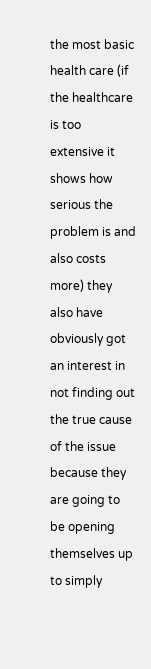the most basic health care (if the healthcare is too extensive it shows how serious the problem is and also costs more) they also have obviously got an interest in not finding out the true cause of the issue because they are going to be opening themselves up to simply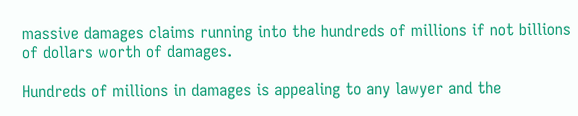massive damages claims running into the hundreds of millions if not billions of dollars worth of damages.

Hundreds of millions in damages is appealing to any lawyer and the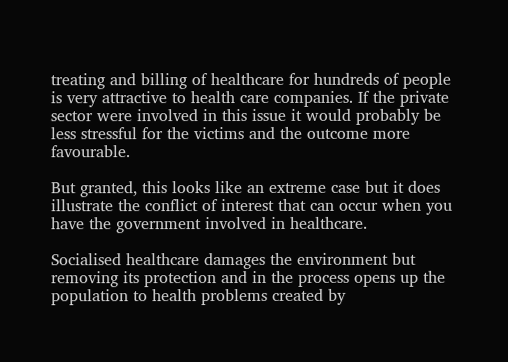treating and billing of healthcare for hundreds of people is very attractive to health care companies. If the private sector were involved in this issue it would probably be less stressful for the victims and the outcome more favourable.

But granted, this looks like an extreme case but it does illustrate the conflict of interest that can occur when you have the government involved in healthcare.

Socialised healthcare damages the environment but removing its protection and in the process opens up the population to health problems created by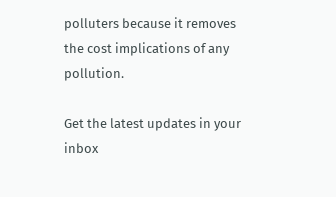polluters because it removes the cost implications of any pollution.

Get the latest updates in your inbox